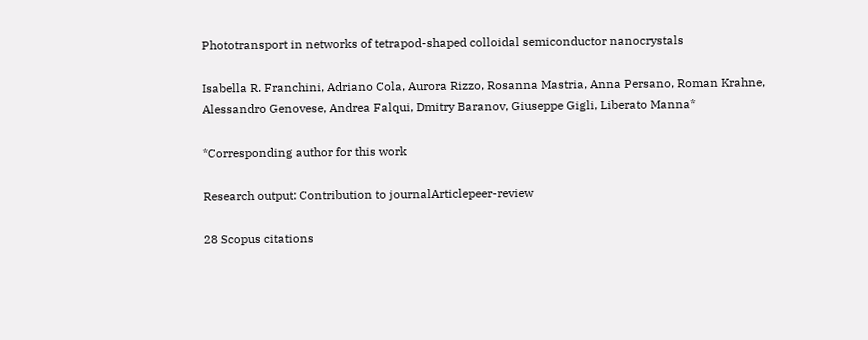Phototransport in networks of tetrapod-shaped colloidal semiconductor nanocrystals

Isabella R. Franchini, Adriano Cola, Aurora Rizzo, Rosanna Mastria, Anna Persano, Roman Krahne, Alessandro Genovese, Andrea Falqui, Dmitry Baranov, Giuseppe Gigli, Liberato Manna*

*Corresponding author for this work

Research output: Contribution to journalArticlepeer-review

28 Scopus citations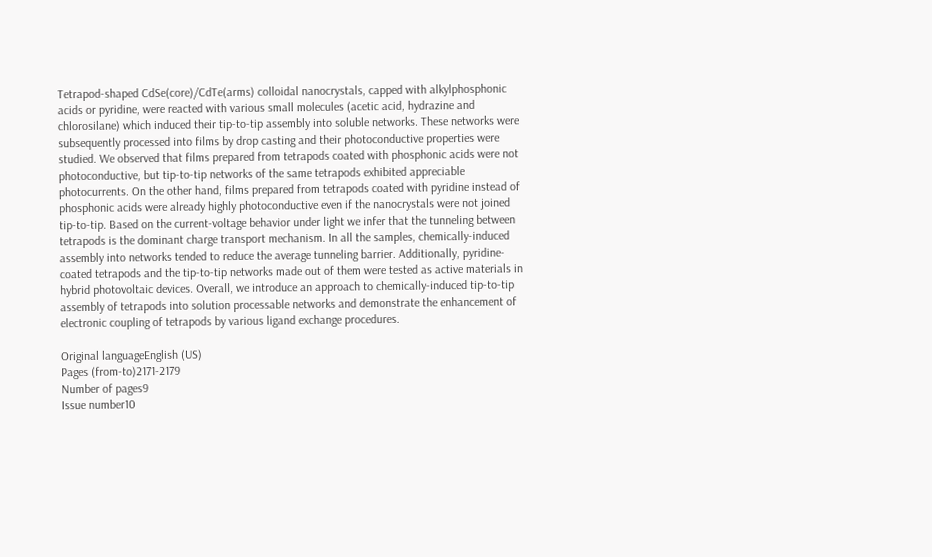Tetrapod-shaped CdSe(core)/CdTe(arms) colloidal nanocrystals, capped with alkylphosphonic acids or pyridine, were reacted with various small molecules (acetic acid, hydrazine and chlorosilane) which induced their tip-to-tip assembly into soluble networks. These networks were subsequently processed into films by drop casting and their photoconductive properties were studied. We observed that films prepared from tetrapods coated with phosphonic acids were not photoconductive, but tip-to-tip networks of the same tetrapods exhibited appreciable photocurrents. On the other hand, films prepared from tetrapods coated with pyridine instead of phosphonic acids were already highly photoconductive even if the nanocrystals were not joined tip-to-tip. Based on the current-voltage behavior under light we infer that the tunneling between tetrapods is the dominant charge transport mechanism. In all the samples, chemically-induced assembly into networks tended to reduce the average tunneling barrier. Additionally, pyridine-coated tetrapods and the tip-to-tip networks made out of them were tested as active materials in hybrid photovoltaic devices. Overall, we introduce an approach to chemically-induced tip-to-tip assembly of tetrapods into solution processable networks and demonstrate the enhancement of electronic coupling of tetrapods by various ligand exchange procedures.

Original languageEnglish (US)
Pages (from-to)2171-2179
Number of pages9
Issue number10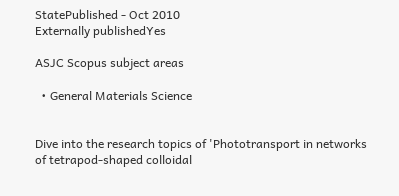StatePublished - Oct 2010
Externally publishedYes

ASJC Scopus subject areas

  • General Materials Science


Dive into the research topics of 'Phototransport in networks of tetrapod-shaped colloidal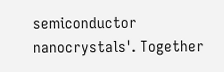semiconductor nanocrystals'. Together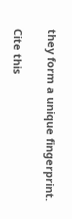they form a unique fingerprint.

Cite this